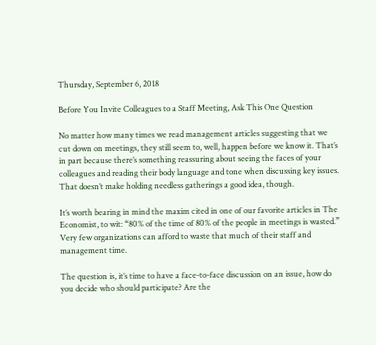Thursday, September 6, 2018

Before You Invite Colleagues to a Staff Meeting, Ask This One Question

No matter how many times we read management articles suggesting that we cut down on meetings, they still seem to, well, happen before we know it. That’s in part because there’s something reassuring about seeing the faces of your colleagues and reading their body language and tone when discussing key issues. That doesn’t make holding needless gatherings a good idea, though.

It’s worth bearing in mind the maxim cited in one of our favorite articles in The Economist, to wit: “80% of the time of 80% of the people in meetings is wasted.” Very few organizations can afford to waste that much of their staff and management time.

The question is, it’s time to have a face-to-face discussion on an issue, how do you decide who should participate? Are the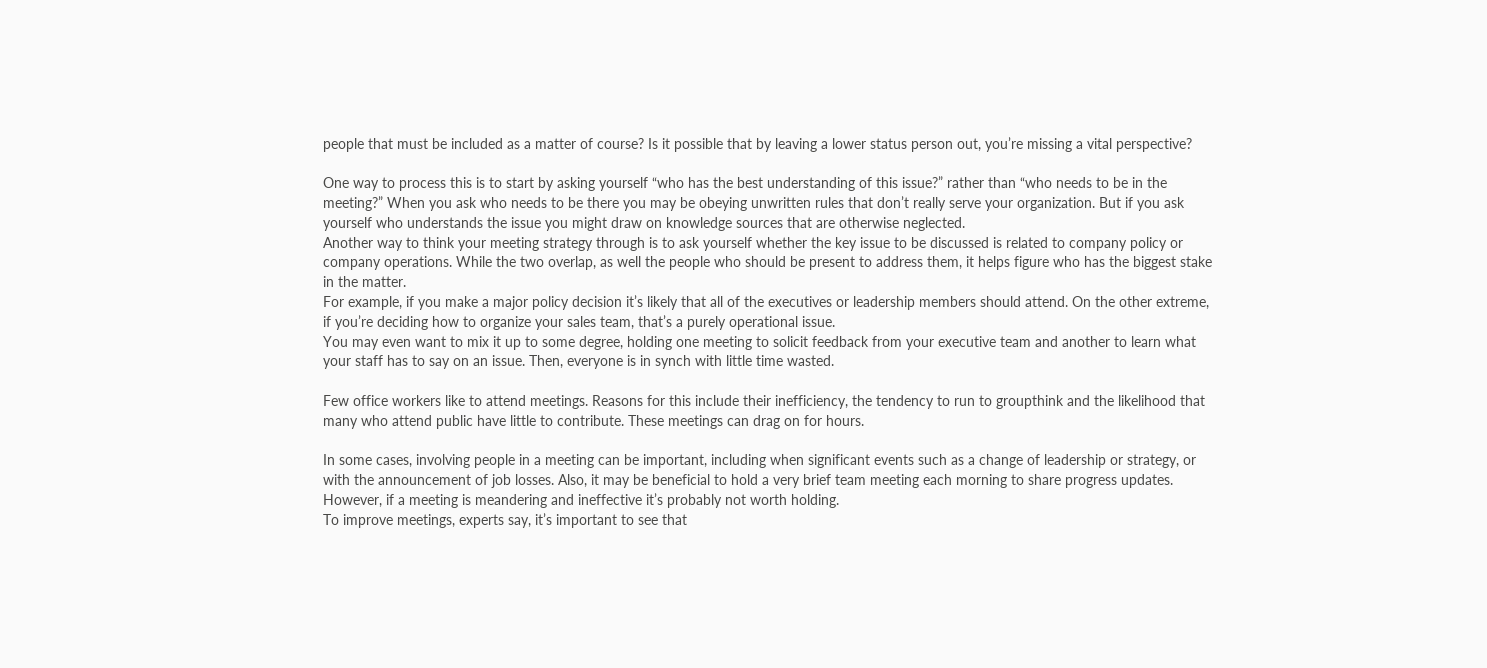people that must be included as a matter of course? Is it possible that by leaving a lower status person out, you’re missing a vital perspective?

One way to process this is to start by asking yourself “who has the best understanding of this issue?” rather than “who needs to be in the meeting?” When you ask who needs to be there you may be obeying unwritten rules that don’t really serve your organization. But if you ask yourself who understands the issue you might draw on knowledge sources that are otherwise neglected.
Another way to think your meeting strategy through is to ask yourself whether the key issue to be discussed is related to company policy or company operations. While the two overlap, as well the people who should be present to address them, it helps figure who has the biggest stake in the matter.
For example, if you make a major policy decision it’s likely that all of the executives or leadership members should attend. On the other extreme, if you’re deciding how to organize your sales team, that’s a purely operational issue.
You may even want to mix it up to some degree, holding one meeting to solicit feedback from your executive team and another to learn what your staff has to say on an issue. Then, everyone is in synch with little time wasted.

Few office workers like to attend meetings. Reasons for this include their inefficiency, the tendency to run to groupthink and the likelihood that many who attend public have little to contribute. These meetings can drag on for hours.

In some cases, involving people in a meeting can be important, including when significant events such as a change of leadership or strategy, or with the announcement of job losses. Also, it may be beneficial to hold a very brief team meeting each morning to share progress updates. However, if a meeting is meandering and ineffective it’s probably not worth holding.
To improve meetings, experts say, it’s important to see that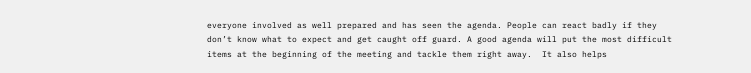everyone involved as well prepared and has seen the agenda. People can react badly if they don’t know what to expect and get caught off guard. A good agenda will put the most difficult items at the beginning of the meeting and tackle them right away.  It also helps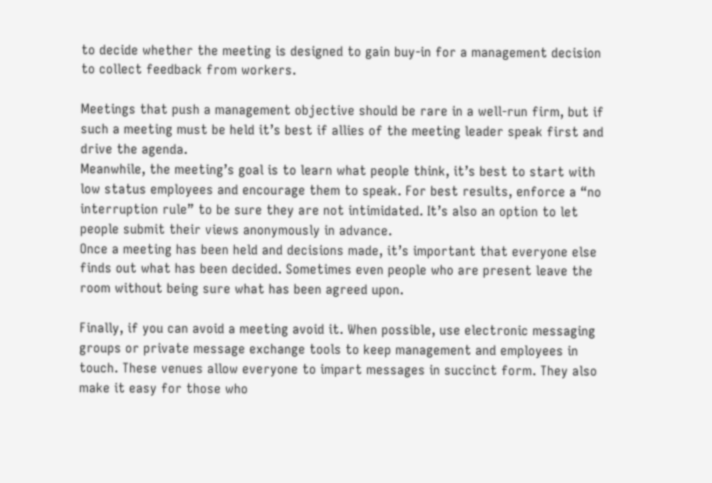to decide whether the meeting is designed to gain buy-in for a management decision to collect feedback from workers.

Meetings that push a management objective should be rare in a well-run firm, but if such a meeting must be held it’s best if allies of the meeting leader speak first and drive the agenda.
Meanwhile, the meeting’s goal is to learn what people think, it’s best to start with low status employees and encourage them to speak. For best results, enforce a “no interruption rule” to be sure they are not intimidated. It’s also an option to let people submit their views anonymously in advance.
Once a meeting has been held and decisions made, it’s important that everyone else finds out what has been decided. Sometimes even people who are present leave the room without being sure what has been agreed upon.

Finally, if you can avoid a meeting avoid it. When possible, use electronic messaging groups or private message exchange tools to keep management and employees in touch. These venues allow everyone to impart messages in succinct form. They also make it easy for those who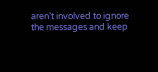aren’t involved to ignore the messages and keep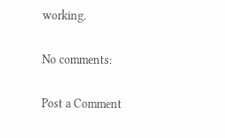working.

No comments:

Post a Comment